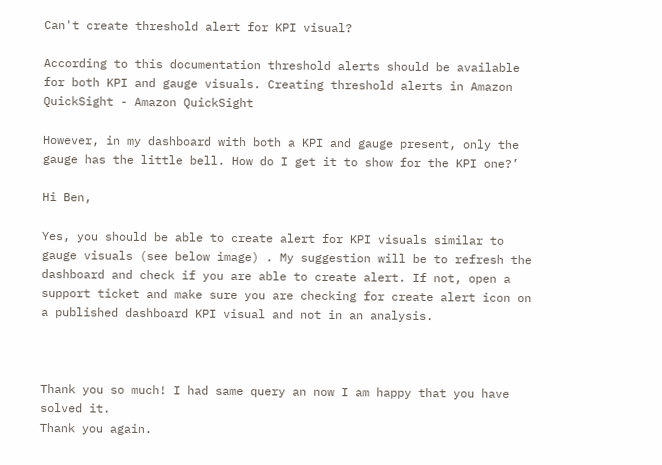Can't create threshold alert for KPI visual?

According to this documentation threshold alerts should be available for both KPI and gauge visuals. Creating threshold alerts in Amazon QuickSight - Amazon QuickSight

However, in my dashboard with both a KPI and gauge present, only the gauge has the little bell. How do I get it to show for the KPI one?’

Hi Ben,

Yes, you should be able to create alert for KPI visuals similar to gauge visuals (see below image) . My suggestion will be to refresh the dashboard and check if you are able to create alert. If not, open a support ticket and make sure you are checking for create alert icon on a published dashboard KPI visual and not in an analysis.



Thank you so much! I had same query an now I am happy that you have solved it.
Thank you again.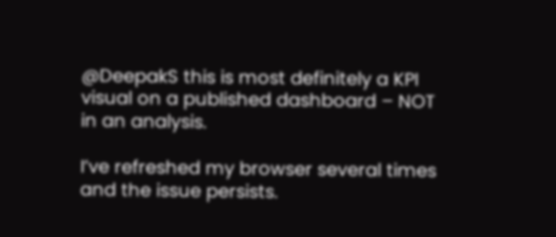@DeepakS this is most definitely a KPI visual on a published dashboard – NOT in an analysis.

I’ve refreshed my browser several times and the issue persists.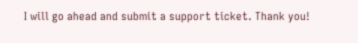I will go ahead and submit a support ticket. Thank you!